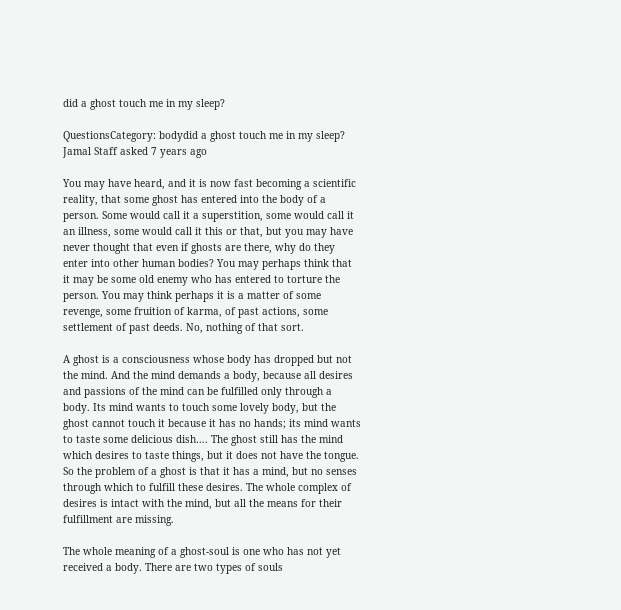did a ghost touch me in my sleep?

QuestionsCategory: bodydid a ghost touch me in my sleep?
Jamal Staff asked 7 years ago

You may have heard, and it is now fast becoming a scientific reality, that some ghost has entered into the body of a person. Some would call it a superstition, some would call it an illness, some would call it this or that, but you may have never thought that even if ghosts are there, why do they enter into other human bodies? You may perhaps think that it may be some old enemy who has entered to torture the person. You may think perhaps it is a matter of some revenge, some fruition of karma, of past actions, some settlement of past deeds. No, nothing of that sort.

A ghost is a consciousness whose body has dropped but not the mind. And the mind demands a body, because all desires and passions of the mind can be fulfilled only through a body. Its mind wants to touch some lovely body, but the ghost cannot touch it because it has no hands; its mind wants to taste some delicious dish…. The ghost still has the mind which desires to taste things, but it does not have the tongue. So the problem of a ghost is that it has a mind, but no senses through which to fulfill these desires. The whole complex of desires is intact with the mind, but all the means for their fulfillment are missing.

The whole meaning of a ghost-soul is one who has not yet received a body. There are two types of souls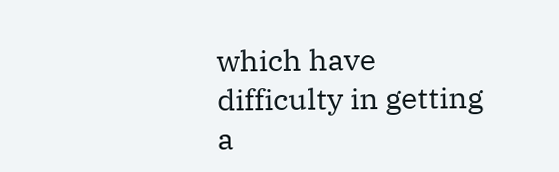which have difficulty in getting a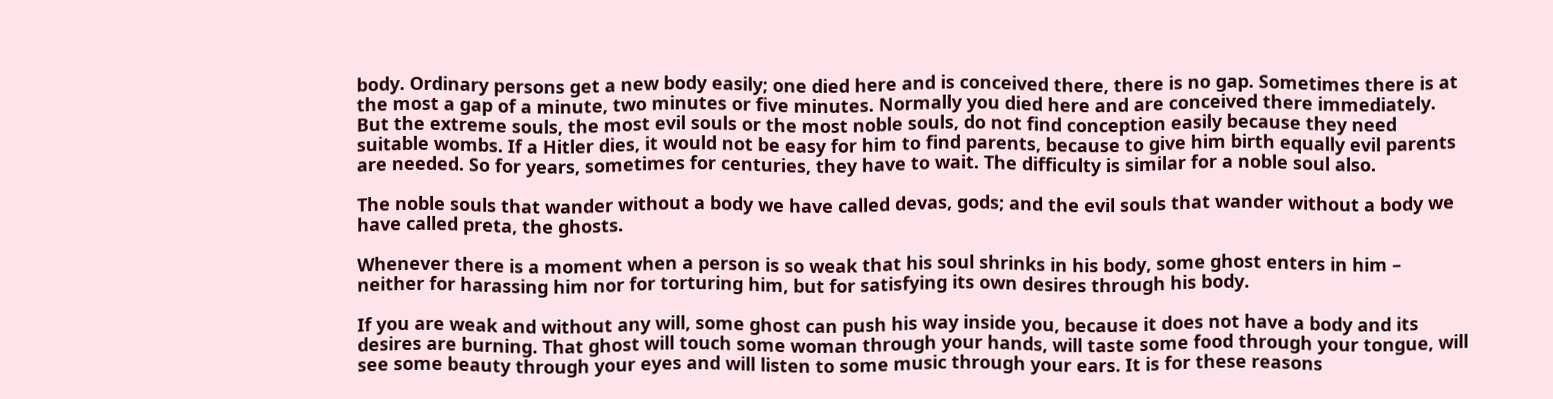body. Ordinary persons get a new body easily; one died here and is conceived there, there is no gap. Sometimes there is at the most a gap of a minute, two minutes or five minutes. Normally you died here and are conceived there immediately. But the extreme souls, the most evil souls or the most noble souls, do not find conception easily because they need suitable wombs. If a Hitler dies, it would not be easy for him to find parents, because to give him birth equally evil parents are needed. So for years, sometimes for centuries, they have to wait. The difficulty is similar for a noble soul also.

The noble souls that wander without a body we have called devas, gods; and the evil souls that wander without a body we have called preta, the ghosts.

Whenever there is a moment when a person is so weak that his soul shrinks in his body, some ghost enters in him – neither for harassing him nor for torturing him, but for satisfying its own desires through his body.

If you are weak and without any will, some ghost can push his way inside you, because it does not have a body and its desires are burning. That ghost will touch some woman through your hands, will taste some food through your tongue, will see some beauty through your eyes and will listen to some music through your ears. It is for these reasons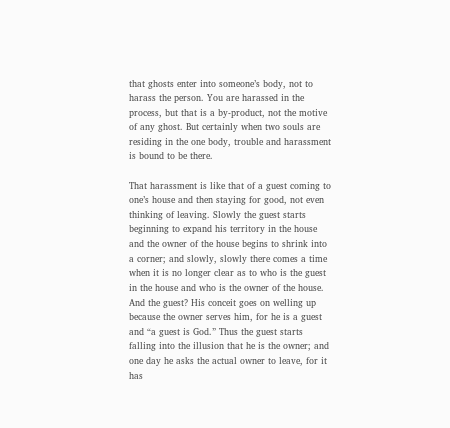that ghosts enter into someone’s body, not to harass the person. You are harassed in the process, but that is a by-product, not the motive of any ghost. But certainly when two souls are residing in the one body, trouble and harassment is bound to be there.

That harassment is like that of a guest coming to one’s house and then staying for good, not even thinking of leaving. Slowly the guest starts beginning to expand his territory in the house and the owner of the house begins to shrink into a corner; and slowly, slowly there comes a time when it is no longer clear as to who is the guest in the house and who is the owner of the house. And the guest? His conceit goes on welling up because the owner serves him, for he is a guest and “a guest is God.” Thus the guest starts falling into the illusion that he is the owner; and one day he asks the actual owner to leave, for it has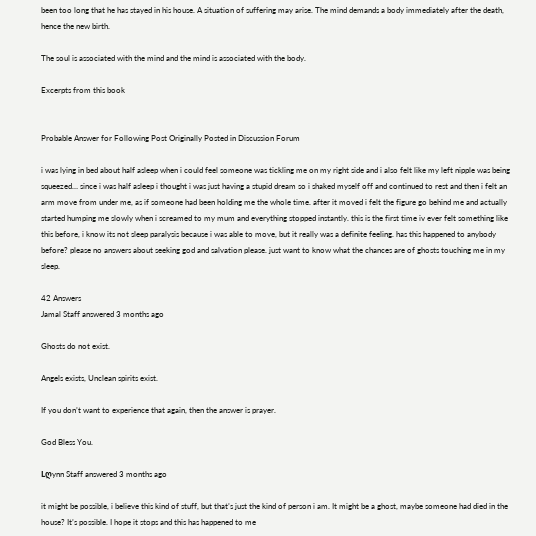been too long that he has stayed in his house. A situation of suffering may arise. The mind demands a body immediately after the death, hence the new birth.

The soul is associated with the mind and the mind is associated with the body.

Excerpts from this book


Probable Answer for Following Post Originally Posted in Discussion Forum

i was lying in bed about half asleep when i could feel someone was tickling me on my right side and i also felt like my left nipple was being squeezed… since i was half asleep i thought i was just having a stupid dream so i shaked myself off and continued to rest and then i felt an arm move from under me, as if someone had been holding me the whole time. after it moved i felt the figure go behind me and actually started humping me slowly when i screamed to my mum and everything stopped instantly. this is the first time iv ever felt something like this before, i know its not sleep paralysis because i was able to move, but it really was a definite feeling. has this happened to anybody before? please no answers about seeking god and salvation please. just want to know what the chances are of ghosts touching me in my sleep.

42 Answers
Jamal Staff answered 3 months ago

Ghosts do not exist.

Angels exists, Unclean spirits exist.

If you don’t want to experience that again, then the answer is prayer.

God Bless You.

Lღynn Staff answered 3 months ago

it might be possible, i believe this kind of stuff, but that’s just the kind of person i am. It might be a ghost, maybe someone had died in the house? It’s possible. I hope it stops and this has happened to me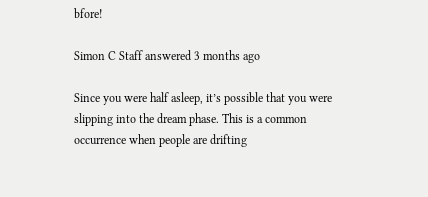bfore!

Simon C Staff answered 3 months ago

Since you were half asleep, it’s possible that you were slipping into the dream phase. This is a common occurrence when people are drifting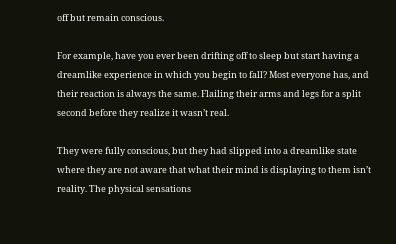off but remain conscious.

For example, have you ever been drifting off to sleep but start having a dreamlike experience in which you begin to fall? Most everyone has, and their reaction is always the same. Flailing their arms and legs for a split second before they realize it wasn’t real.

They were fully conscious, but they had slipped into a dreamlike state where they are not aware that what their mind is displaying to them isn’t reality. The physical sensations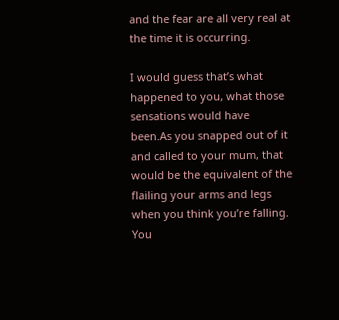and the fear are all very real at the time it is occurring.

I would guess that’s what happened to you, what those sensations would have been.As you snapped out of it and called to your mum, that would be the equivalent of the flailing your arms and legs when you think you’re falling. You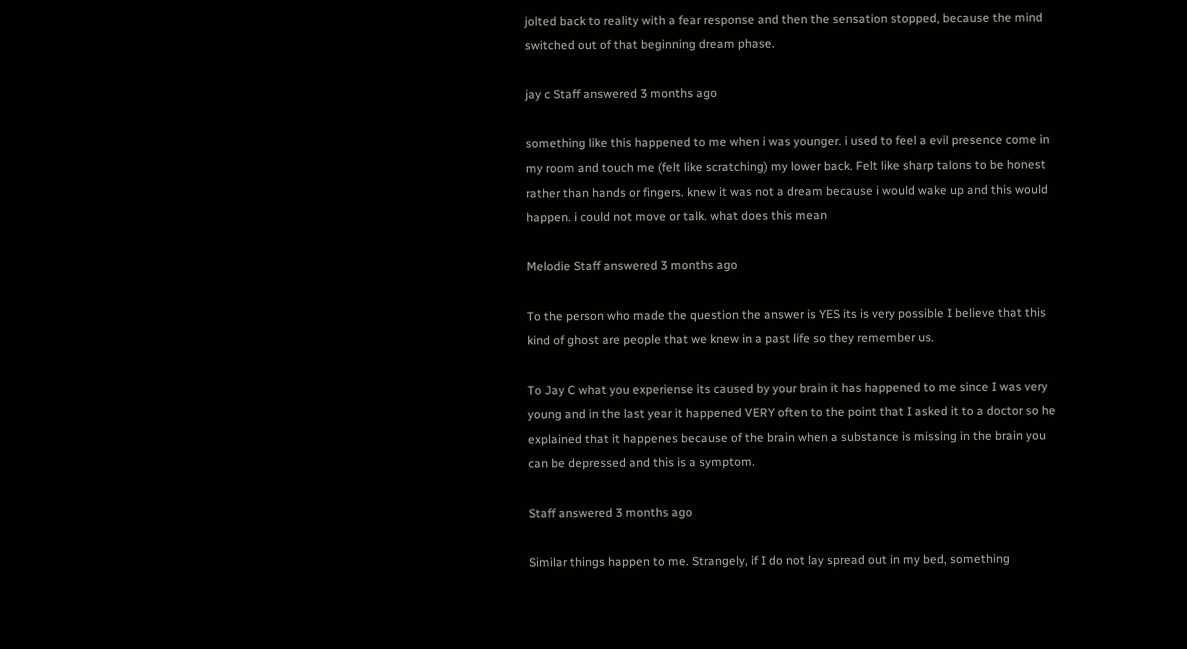jolted back to reality with a fear response and then the sensation stopped, because the mind switched out of that beginning dream phase.

jay c Staff answered 3 months ago

something like this happened to me when i was younger. i used to feel a evil presence come in my room and touch me (felt like scratching) my lower back. Felt like sharp talons to be honest rather than hands or fingers. knew it was not a dream because i would wake up and this would happen. i could not move or talk. what does this mean

Melodie Staff answered 3 months ago

To the person who made the question the answer is YES its is very possible I believe that this kind of ghost are people that we knew in a past life so they remember us.

To Jay C what you experiense its caused by your brain it has happened to me since I was very young and in the last year it happened VERY often to the point that I asked it to a doctor so he explained that it happenes because of the brain when a substance is missing in the brain you can be depressed and this is a symptom.

Staff answered 3 months ago

Similar things happen to me. Strangely, if I do not lay spread out in my bed, something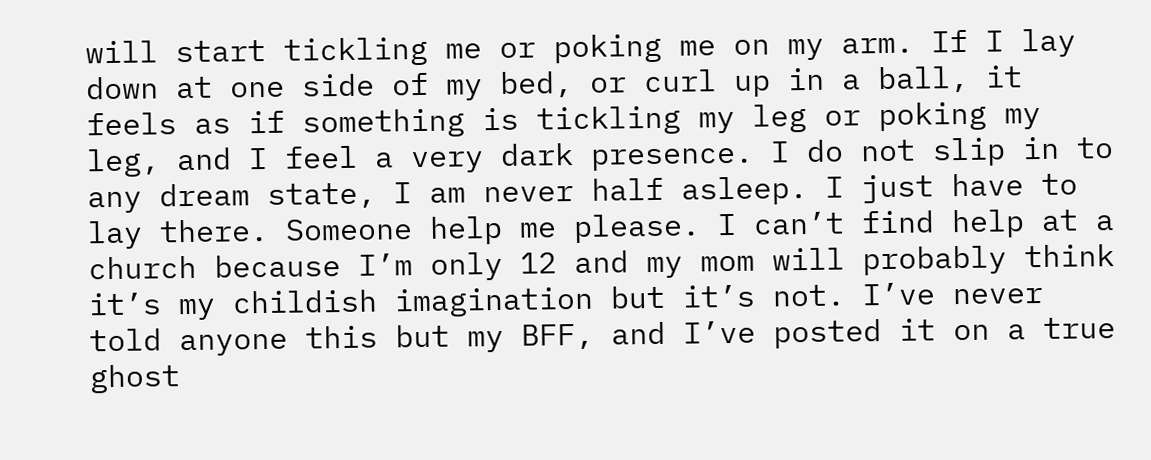will start tickling me or poking me on my arm. If I lay down at one side of my bed, or curl up in a ball, it feels as if something is tickling my leg or poking my leg, and I feel a very dark presence. I do not slip in to any dream state, I am never half asleep. I just have to lay there. Someone help me please. I can’t find help at a church because I’m only 12 and my mom will probably think it’s my childish imagination but it’s not. I’ve never told anyone this but my BFF, and I’ve posted it on a true ghost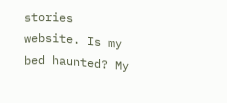stories website. Is my bed haunted? My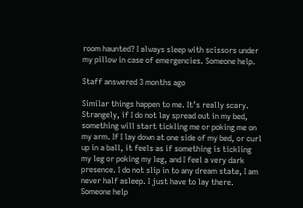room haunted? I always sleep with scissors under my pillow in case of emergencies. Someone help.

Staff answered 3 months ago

Similar things happen to me. It’s really scary. Strangely, if I do not lay spread out in my bed, something will start tickling me or poking me on my arm. If I lay down at one side of my bed, or curl up in a ball, it feels as if something is tickling my leg or poking my leg, and I feel a very dark presence. I do not slip in to any dream state, I am never half asleep. I just have to lay there. Someone help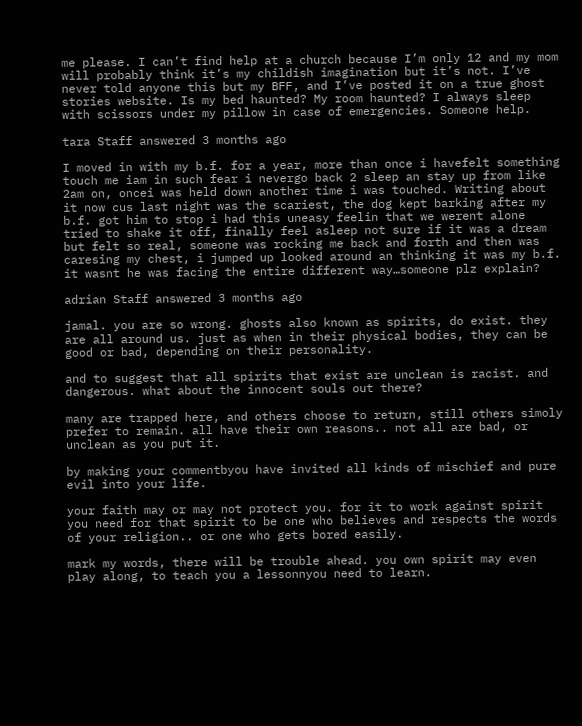me please. I can’t find help at a church because I’m only 12 and my mom will probably think it’s my childish imagination but it’s not. I’ve never told anyone this but my BFF, and I’ve posted it on a true ghost stories website. Is my bed haunted? My room haunted? I always sleep with scissors under my pillow in case of emergencies. Someone help.

tara Staff answered 3 months ago

I moved in with my b.f. for a year, more than once i havefelt something touch me iam in such fear i nevergo back 2 sleep an stay up from like 2am on, oncei was held down another time i was touched. Writing about it now cus last night was the scariest, the dog kept barking after my b.f. got him to stop i had this uneasy feelin that we werent alone tried to shake it off, finally feel asleep not sure if it was a dream but felt so real, someone was rocking me back and forth and then was caresing my chest, i jumped up looked around an thinking it was my b.f. it wasnt he was facing the entire different way…someone plz explain?

adrian Staff answered 3 months ago

jamal. you are so wrong. ghosts also known as spirits, do exist. they are all around us. just as when in their physical bodies, they can be good or bad, depending on their personality.

and to suggest that all spirits that exist are unclean is racist. and dangerous. what about the innocent souls out there?

many are trapped here, and others choose to return, still others simoly prefer to remain. all have their own reasons.. not all are bad, or unclean as you put it.

by making your commentbyou have invited all kinds of mischief and pure evil into your life.

your faith may or may not protect you. for it to work against spirit you need for that spirit to be one who believes and respects the words of your religion.. or one who gets bored easily.

mark my words, there will be trouble ahead. you own spirit may even play along, to teach you a lessonnyou need to learn.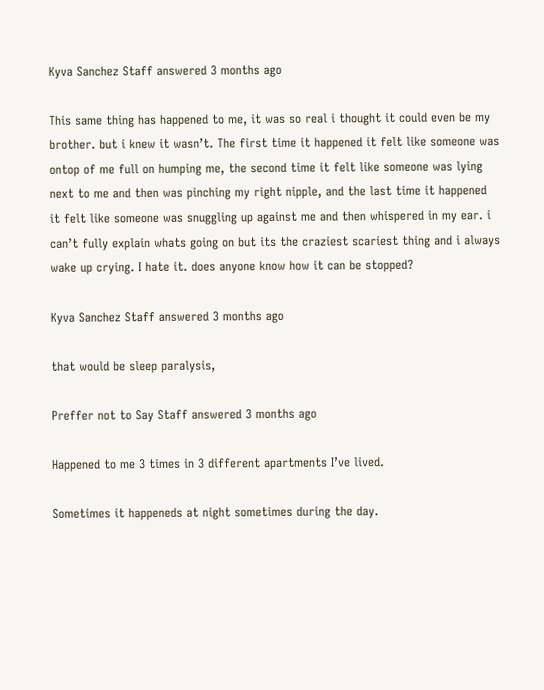Kyva Sanchez Staff answered 3 months ago

This same thing has happened to me, it was so real i thought it could even be my brother. but i knew it wasn’t. The first time it happened it felt like someone was ontop of me full on humping me, the second time it felt like someone was lying next to me and then was pinching my right nipple, and the last time it happened it felt like someone was snuggling up against me and then whispered in my ear. i can’t fully explain whats going on but its the craziest scariest thing and i always wake up crying. I hate it. does anyone know how it can be stopped?

Kyva Sanchez Staff answered 3 months ago

that would be sleep paralysis,

Preffer not to Say Staff answered 3 months ago

Happened to me 3 times in 3 different apartments I’ve lived.

Sometimes it happeneds at night sometimes during the day.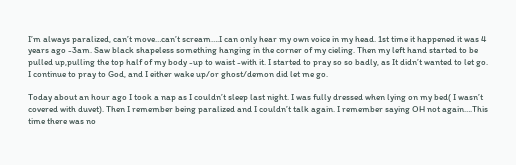I’m always paralized, can’t move…can’t scream….I can only hear my own voice in my head. 1st time it happened it was 4 years ago -3am. Saw black shapeless something hanging in the corner of my cieling. Then my left hand started to be pulled up,pulling the top half of my body -up to waist -with it. I started to pray so so badly, as It didn’t wanted to let go. I continue to pray to God, and I either wake up/or ghost/demon did let me go.

Today about an hour ago I took a nap as I couldn’t sleep last night. I was fully dressed when lying on my bed( I wasn’t covered with duvet). Then I remember being paralized and I couldn’t talk again. I remember saying OH not again….This time there was no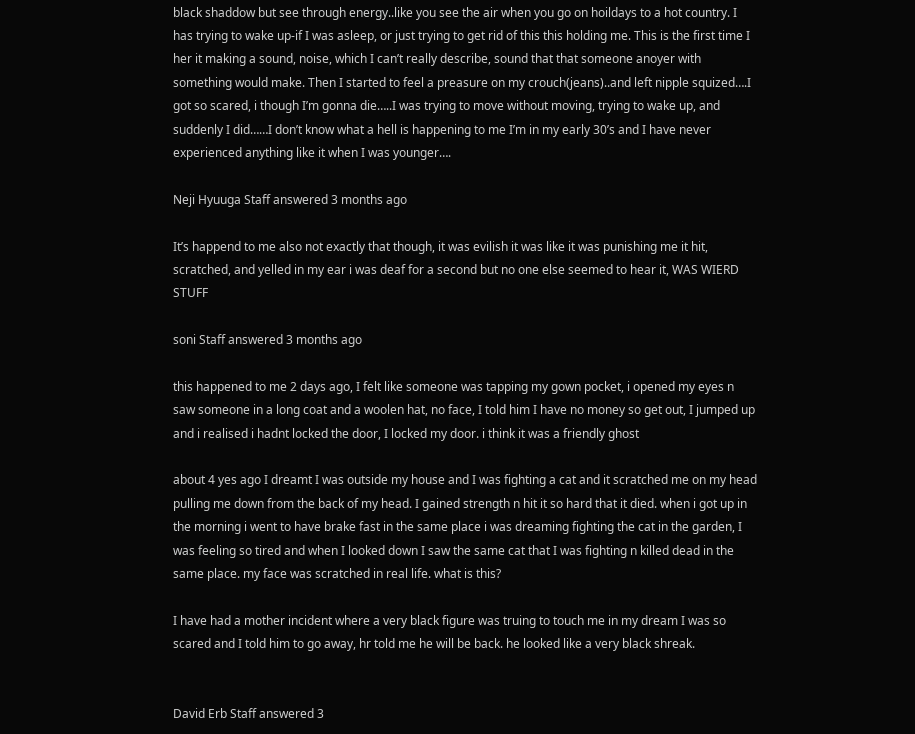black shaddow but see through energy..like you see the air when you go on hoildays to a hot country. I has trying to wake up-if I was asleep, or just trying to get rid of this this holding me. This is the first time I her it making a sound, noise, which I can’t really describe, sound that that someone anoyer with something would make. Then I started to feel a preasure on my crouch(jeans)..and left nipple squized….I got so scared, i though I’m gonna die…..I was trying to move without moving, trying to wake up, and suddenly I did……I don’t know what a hell is happening to me I’m in my early 30’s and I have never experienced anything like it when I was younger….

Neji Hyuuga Staff answered 3 months ago

It’s happend to me also not exactly that though, it was evilish it was like it was punishing me it hit, scratched, and yelled in my ear i was deaf for a second but no one else seemed to hear it, WAS WIERD STUFF

soni Staff answered 3 months ago

this happened to me 2 days ago, I felt like someone was tapping my gown pocket, i opened my eyes n saw someone in a long coat and a woolen hat, no face, I told him I have no money so get out, I jumped up and i realised i hadnt locked the door, I locked my door. i think it was a friendly ghost

about 4 yes ago I dreamt I was outside my house and I was fighting a cat and it scratched me on my head pulling me down from the back of my head. I gained strength n hit it so hard that it died. when i got up in the morning i went to have brake fast in the same place i was dreaming fighting the cat in the garden, I was feeling so tired and when I looked down I saw the same cat that I was fighting n killed dead in the same place. my face was scratched in real life. what is this?

I have had a mother incident where a very black figure was truing to touch me in my dream I was so scared and I told him to go away, hr told me he will be back. he looked like a very black shreak.


David Erb Staff answered 3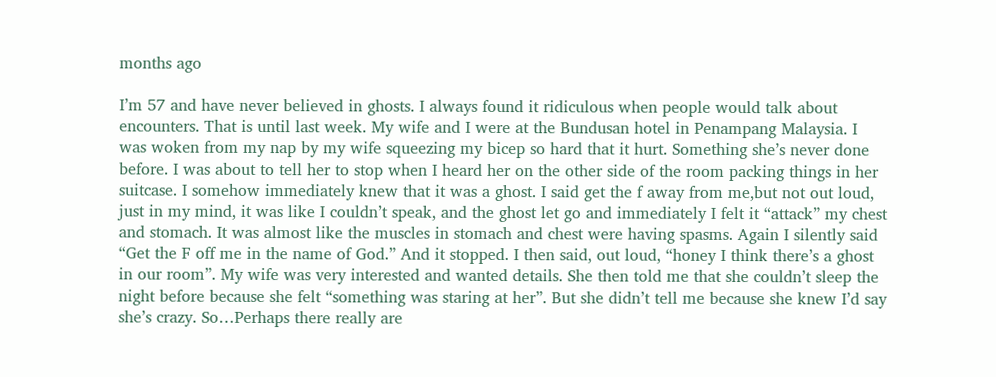months ago

I’m 57 and have never believed in ghosts. I always found it ridiculous when people would talk about encounters. That is until last week. My wife and I were at the Bundusan hotel in Penampang Malaysia. I was woken from my nap by my wife squeezing my bicep so hard that it hurt. Something she’s never done before. I was about to tell her to stop when I heard her on the other side of the room packing things in her suitcase. I somehow immediately knew that it was a ghost. I said get the f away from me,but not out loud, just in my mind, it was like I couldn’t speak, and the ghost let go and immediately I felt it “attack” my chest and stomach. It was almost like the muscles in stomach and chest were having spasms. Again I silently said “Get the F off me in the name of God.” And it stopped. I then said, out loud, “honey I think there’s a ghost in our room”. My wife was very interested and wanted details. She then told me that she couldn’t sleep the night before because she felt “something was staring at her”. But she didn’t tell me because she knew I’d say she’s crazy. So…Perhaps there really are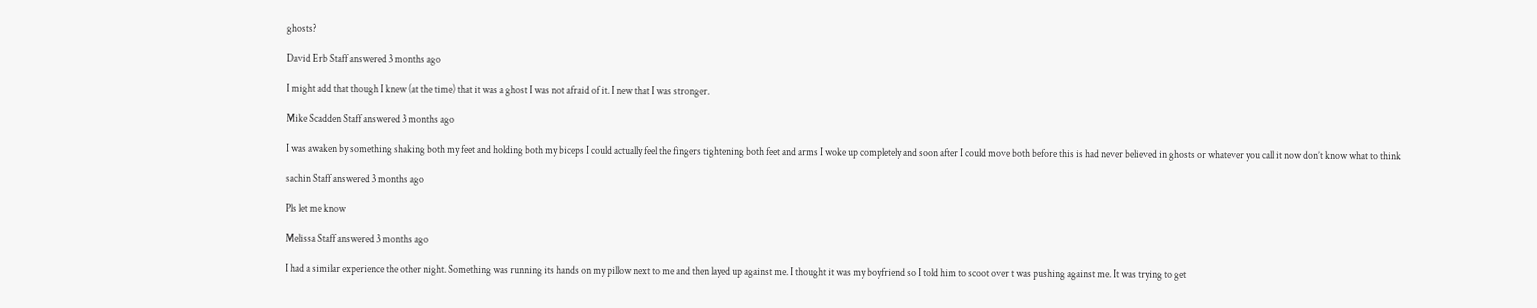ghosts?

David Erb Staff answered 3 months ago

I might add that though I knew (at the time) that it was a ghost I was not afraid of it. I new that I was stronger.

Mike Scadden Staff answered 3 months ago

I was awaken by something shaking both my feet and holding both my biceps I could actually feel the fingers tightening both feet and arms I woke up completely and soon after I could move both before this is had never believed in ghosts or whatever you call it now don’t know what to think

sachin Staff answered 3 months ago

Pls let me know

Melissa Staff answered 3 months ago

I had a similar experience the other night. Something was running its hands on my pillow next to me and then layed up against me. I thought it was my boyfriend so I told him to scoot over t was pushing against me. It was trying to get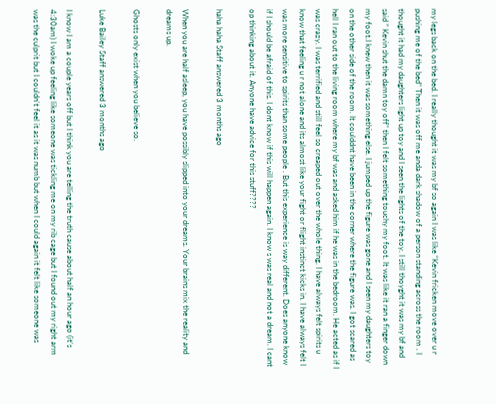my legs back on the bed. I really thought it was my bf so again I was like “Kevin fricken move over u r pushing me of the bed” Then it was off me anda dark shadow of a person standing across the room . I thought it had my daughters light up toy and I seen the lights of the toy. I still thoyght it was my bf and said ” Kevin shut the damn toy off” then I felt something touchy my foot. It was like it ran a finger down my foot.I knew then it was something else. I jumped up the figure was gone and I seen my daughters toy on the other side of the room. It coulddnt have been in the corner where the figure was. I got scared as hell I ran out to the living room where my bf was and asked him if he was in the bedroom. He acted as if I was crazy. I was terrified and still feel so creaped out over the whole thing. I have always felt spirits u know that feeling u r not alone and its almost like your fight or flight instinct kicks in. I have always felt I was more sensitive to spirits than some people . But this experience is way different. Does anyone know if I should be afraid of this. I dont know if this will happen again. I know s was real and not a dream. I cant op thinking about it. Anyone have advice for this stuff????

haha haha Staff answered 3 months ago

When you are half asleep, you have possibly slipped into your dreams. Your brains mix the reality and dreams up.

Ghosts only exist when you believe so.

Luke Bailey Staff answered 3 months ago

I know I am a couple years off but I think you are telling the truth cause about half an hour ago (it’s 4:30am) I woke up feeling like someone was tickling me on my rib cage but I found out my right arm was the culprit but I couldn’t feel it as it was numb but when I could again it felt like someone was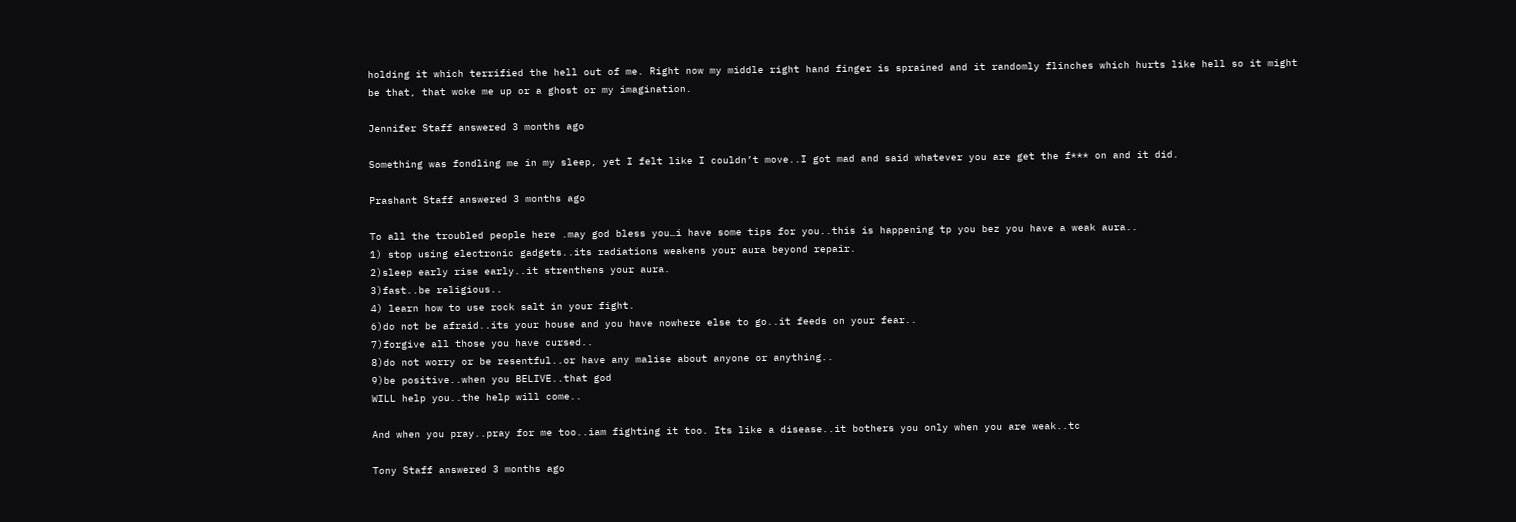holding it which terrified the hell out of me. Right now my middle right hand finger is sprained and it randomly flinches which hurts like hell so it might be that, that woke me up or a ghost or my imagination.

Jennifer Staff answered 3 months ago

Something was fondling me in my sleep, yet I felt like I couldn’t move..I got mad and said whatever you are get the f*** on and it did.

Prashant Staff answered 3 months ago

To all the troubled people here .may god bless you…i have some tips for you..this is happening tp you bez you have a weak aura..
1) stop using electronic gadgets..its radiations weakens your aura beyond repair.
2)sleep early rise early..it strenthens your aura.
3)fast..be religious..
4) learn how to use rock salt in your fight.
6)do not be afraid..its your house and you have nowhere else to go..it feeds on your fear..
7)forgive all those you have cursed..
8)do not worry or be resentful..or have any malise about anyone or anything..
9)be positive..when you BELIVE..that god
WILL help you..the help will come..

And when you pray..pray for me too..iam fighting it too. Its like a disease..it bothers you only when you are weak..tc

Tony Staff answered 3 months ago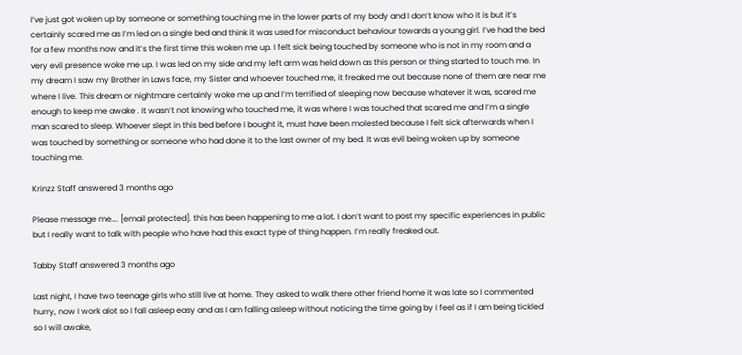I’ve just got woken up by someone or something touching me in the lower parts of my body and I don’t know who it is but it’s certainly scared me as I’m led on a single bed and think it was used for misconduct behaviour towards a young girl. I’ve had the bed for a few months now and it’s the first time this woken me up. I felt sick being touched by someone who is not in my room and a very evil presence woke me up. I was led on my side and my left arm was held down as this person or thing started to touch me. In my dream I saw my Brother in Laws face, my Sister and whoever touched me, it freaked me out because none of them are near me where I live. This dream or nightmare certainly woke me up and I’m terrified of sleeping now because whatever it was, scared me enough to keep me awake . It wasn’t not knowing who touched me, it was where I was touched that scared me and I’m a single man scared to sleep. Whoever slept in this bed before I bought it, must have been molested because I felt sick afterwards when I was touched by something or someone who had done it to the last owner of my bed. It was evil being woken up by someone touching me.

Krinzz Staff answered 3 months ago

Please message me…. [email protected]. this has been happening to me a lot. I don’t want to post my specific experiences in public but I really want to talk with people who have had this exact type of thing happen. I’m really freaked out.

Tabby Staff answered 3 months ago

Last night, I have two teenage girls who still live at home. They asked to walk there other friend home it was late so I commented hurry, now I work alot so I fall asleep easy and as I am falling asleep without noticing the time going by I feel as if I am being tickled so I will awake,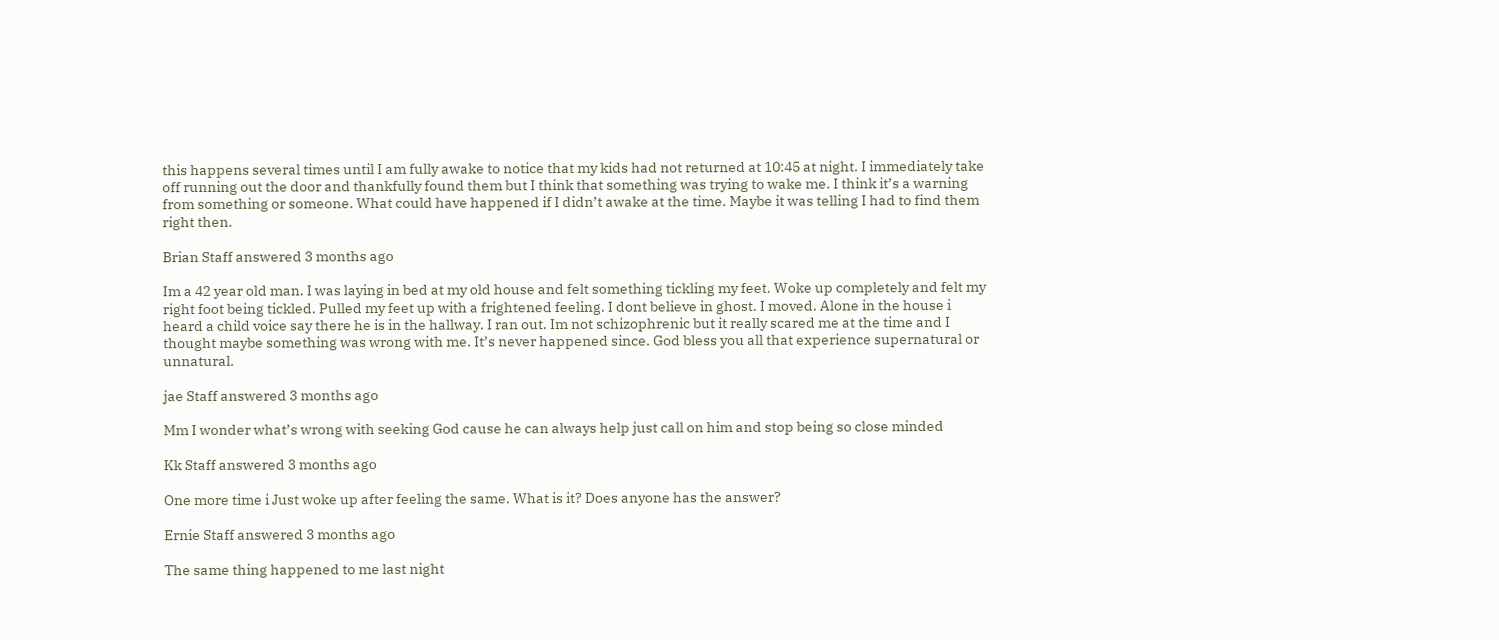this happens several times until I am fully awake to notice that my kids had not returned at 10:45 at night. I immediately take off running out the door and thankfully found them but I think that something was trying to wake me. I think it’s a warning from something or someone. What could have happened if I didn’t awake at the time. Maybe it was telling I had to find them right then.

Brian Staff answered 3 months ago

Im a 42 year old man. I was laying in bed at my old house and felt something tickling my feet. Woke up completely and felt my right foot being tickled. Pulled my feet up with a frightened feeling. I dont believe in ghost. I moved. Alone in the house i heard a child voice say there he is in the hallway. I ran out. Im not schizophrenic but it really scared me at the time and I thought maybe something was wrong with me. It’s never happened since. God bless you all that experience supernatural or unnatural.

jae Staff answered 3 months ago

Mm I wonder what’s wrong with seeking God cause he can always help just call on him and stop being so close minded

Kk Staff answered 3 months ago

One more time i Just woke up after feeling the same. What is it? Does anyone has the answer?

Ernie Staff answered 3 months ago

The same thing happened to me last night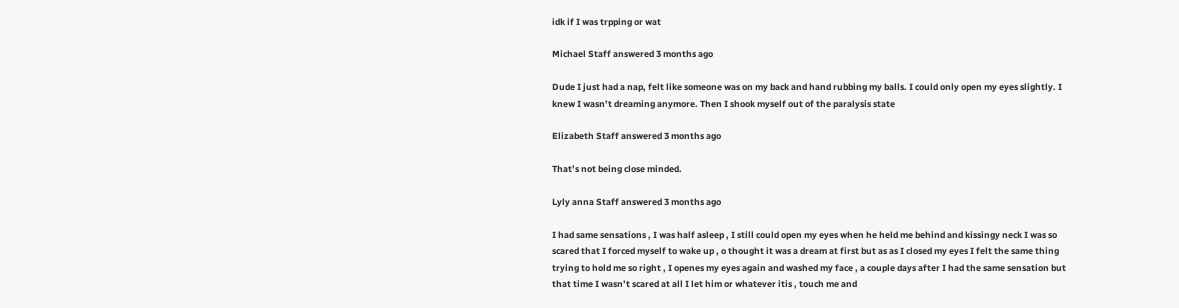idk if I was trpping or wat

Michael Staff answered 3 months ago

Dude I just had a nap, felt like someone was on my back and hand rubbing my balls. I could only open my eyes slightly. I knew I wasn’t dreaming anymore. Then I shook myself out of the paralysis state

Elizabeth Staff answered 3 months ago

That’s not being close minded.

Lyly anna Staff answered 3 months ago

I had same sensations , I was half asleep , I still could open my eyes when he held me behind and kissingy neck I was so scared that I forced myself to wake up , o thought it was a dream at first but as as I closed my eyes I felt the same thing trying to hold me so right , I openes my eyes again and washed my face , a couple days after I had the same sensation but that time I wasn’t scared at all I let him or whatever itis , touch me and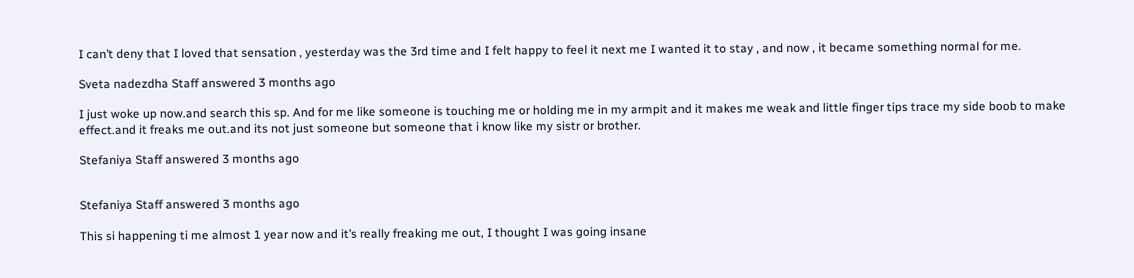I can’t deny that I loved that sensation , yesterday was the 3rd time and I felt happy to feel it next me I wanted it to stay , and now , it became something normal for me.

Sveta nadezdha Staff answered 3 months ago

I just woke up now.and search this sp. And for me like someone is touching me or holding me in my armpit and it makes me weak and little finger tips trace my side boob to make effect.and it freaks me out.and its not just someone but someone that i know like my sistr or brother.

Stefaniya Staff answered 3 months ago


Stefaniya Staff answered 3 months ago

This si happening ti me almost 1 year now and it’s really freaking me out, I thought I was going insane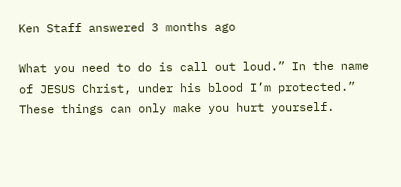Ken Staff answered 3 months ago

What you need to do is call out loud.” In the name of JESUS Christ, under his blood I’m protected.” These things can only make you hurt yourself.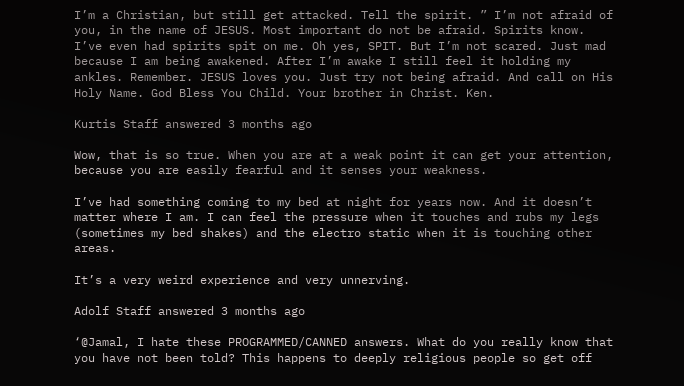I’m a Christian, but still get attacked. Tell the spirit. ” I’m not afraid of you, in the name of JESUS. Most important do not be afraid. Spirits know. I’ve even had spirits spit on me. Oh yes, SPIT. But I’m not scared. Just mad because I am being awakened. After I’m awake I still feel it holding my ankles. Remember. JESUS loves you. Just try not being afraid. And call on His Holy Name. God Bless You Child. Your brother in Christ. Ken.

Kurtis Staff answered 3 months ago

Wow, that is so true. When you are at a weak point it can get your attention, because you are easily fearful and it senses your weakness.

I’ve had something coming to my bed at night for years now. And it doesn’t matter where I am. I can feel the pressure when it touches and rubs my legs (sometimes my bed shakes) and the electro static when it is touching other areas.

It’s a very weird experience and very unnerving.

Adolf Staff answered 3 months ago

‘@Jamal, I hate these PROGRAMMED/CANNED answers. What do you really know that you have not been told? This happens to deeply religious people so get off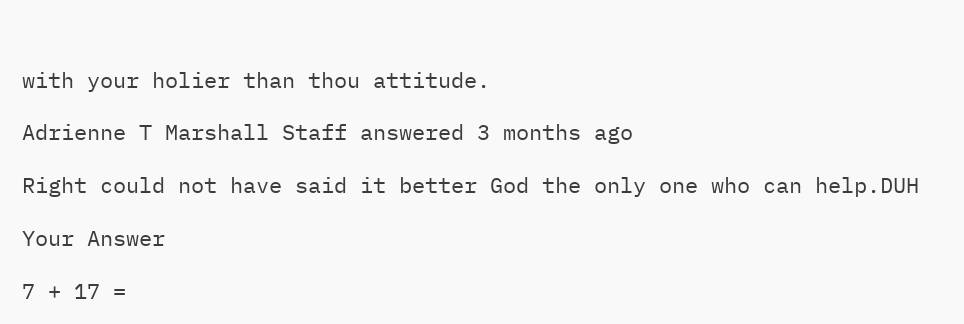with your holier than thou attitude.

Adrienne T Marshall Staff answered 3 months ago

Right could not have said it better God the only one who can help.DUH

Your Answer

7 + 17 =